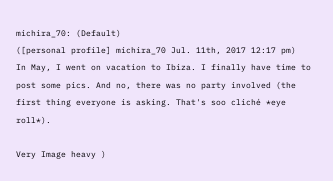michira_70: (Default)
([personal profile] michira_70 Jul. 11th, 2017 12:17 pm)
In May, I went on vacation to Ibiza. I finally have time to post some pics. And no, there was no party involved (the first thing everyone is asking. That's soo cliché *eye roll*).

Very Image heavy )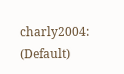charly2004: (Default)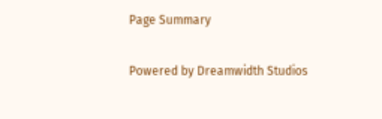Page Summary

Powered by Dreamwidth Studios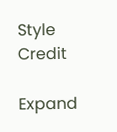Style Credit

Expand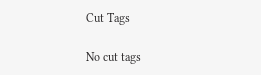Cut Tags

No cut tags